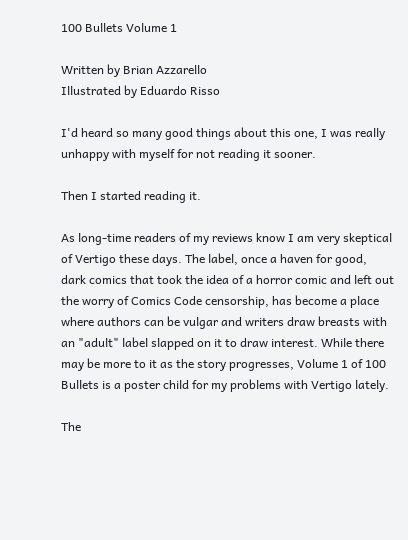100 Bullets Volume 1

Written by Brian Azzarello
Illustrated by Eduardo Risso

I'd heard so many good things about this one, I was really unhappy with myself for not reading it sooner.

Then I started reading it.

As long-time readers of my reviews know I am very skeptical of Vertigo these days. The label, once a haven for good, dark comics that took the idea of a horror comic and left out the worry of Comics Code censorship, has become a place where authors can be vulgar and writers draw breasts with an "adult" label slapped on it to draw interest. While there may be more to it as the story progresses, Volume 1 of 100 Bullets is a poster child for my problems with Vertigo lately.

The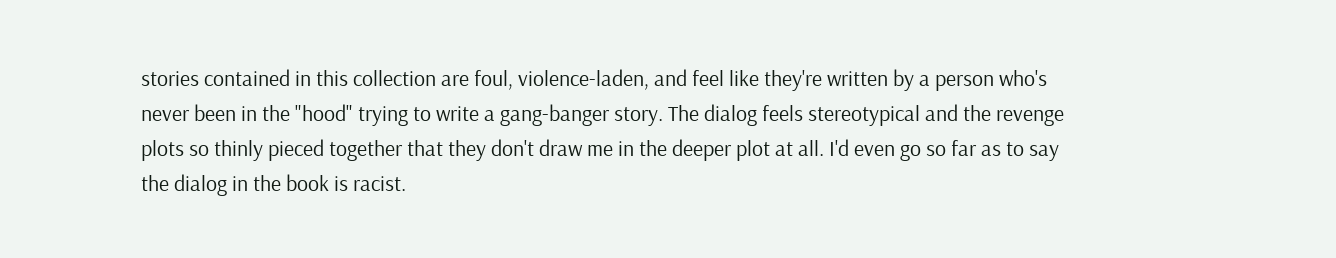stories contained in this collection are foul, violence-laden, and feel like they're written by a person who's never been in the "hood" trying to write a gang-banger story. The dialog feels stereotypical and the revenge plots so thinly pieced together that they don't draw me in the deeper plot at all. I'd even go so far as to say the dialog in the book is racist.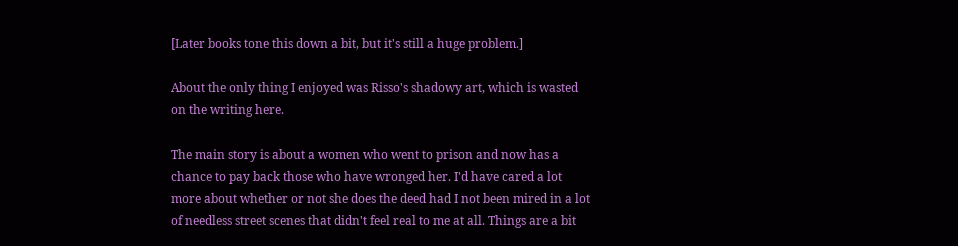[Later books tone this down a bit, but it's still a huge problem.]

About the only thing I enjoyed was Risso's shadowy art, which is wasted on the writing here.

The main story is about a women who went to prison and now has a chance to pay back those who have wronged her. I'd have cared a lot more about whether or not she does the deed had I not been mired in a lot of needless street scenes that didn't feel real to me at all. Things are a bit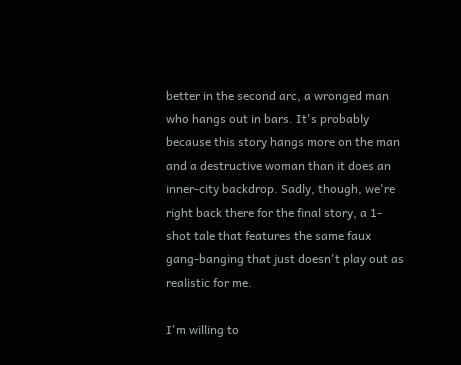better in the second arc, a wronged man who hangs out in bars. It's probably because this story hangs more on the man and a destructive woman than it does an inner-city backdrop. Sadly, though, we're right back there for the final story, a 1-shot tale that features the same faux gang-banging that just doesn't play out as realistic for me.

I'm willing to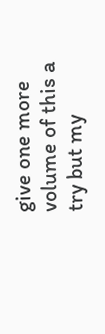give one more volume of this a try but my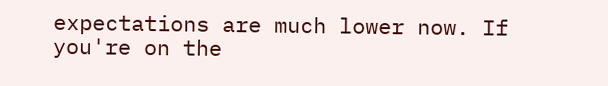expectations are much lower now. If you're on the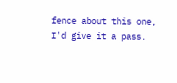fence about this one, I'd give it a pass.